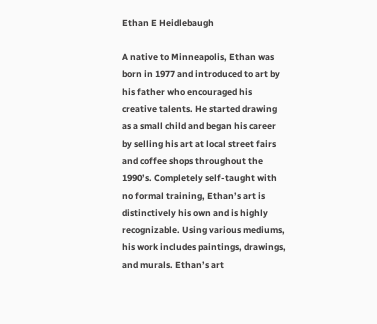Ethan E Heidlebaugh

A native to Minneapolis, Ethan was born in 1977 and introduced to art by his father who encouraged his creative talents. He started drawing as a small child and began his career by selling his art at local street fairs and coffee shops throughout the 1990’s. Completely self-taught with no formal training, Ethan’s art is distinctively his own and is highly recognizable. Using various mediums, his work includes paintings, drawings, and murals. Ethan’s art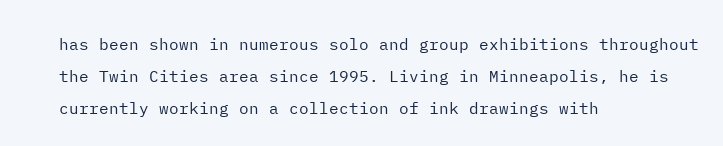has been shown in numerous solo and group exhibitions throughout the Twin Cities area since 1995. Living in Minneapolis, he is currently working on a collection of ink drawings with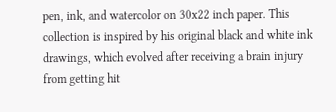pen, ink, and watercolor on 30x22 inch paper. This collection is inspired by his original black and white ink drawings, which evolved after receiving a brain injury from getting hit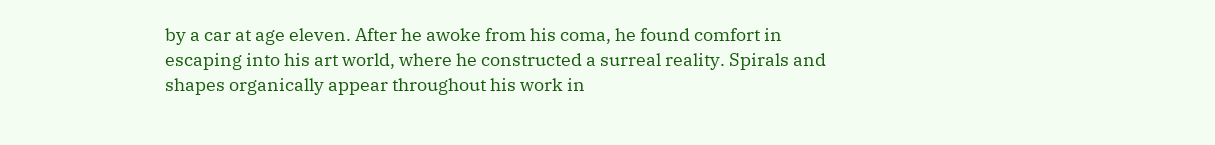by a car at age eleven. After he awoke from his coma, he found comfort in escaping into his art world, where he constructed a surreal reality. Spirals and shapes organically appear throughout his work in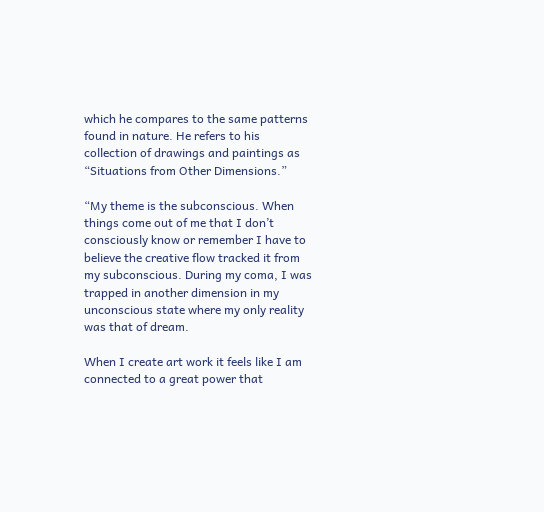which he compares to the same patterns found in nature. He refers to his collection of drawings and paintings as “Situations from Other Dimensions.”

“My theme is the subconscious. When things come out of me that I don’t consciously know or remember I have to believe the creative flow tracked it from my subconscious. During my coma, I was trapped in another dimension in my unconscious state where my only reality was that of dream.

When I create art work it feels like I am connected to a great power that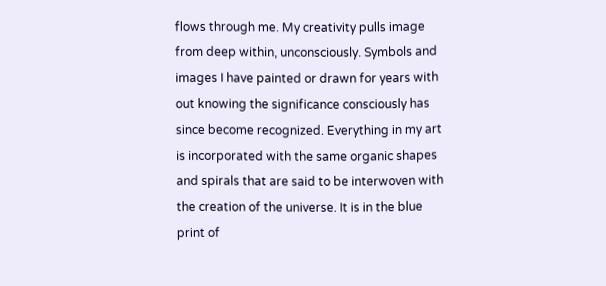flows through me. My creativity pulls image from deep within, unconsciously. Symbols and images I have painted or drawn for years with out knowing the significance consciously has since become recognized. Everything in my art is incorporated with the same organic shapes and spirals that are said to be interwoven with the creation of the universe. It is in the blue print of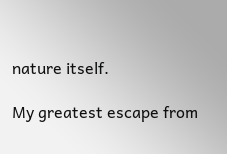nature itself.

My greatest escape from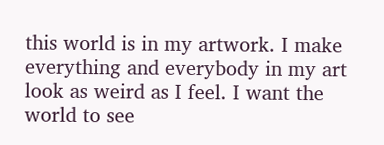this world is in my artwork. I make everything and everybody in my art look as weird as I feel. I want the world to see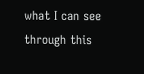what I can see through this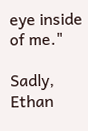eye inside of me."

Sadly, Ethan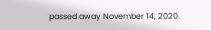passed away November 14, 2020.